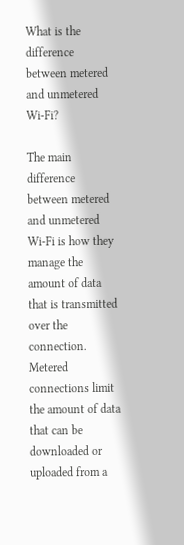What is the difference between metered and unmetered Wi-Fi?

The main difference between metered and unmetered Wi-Fi is how they manage the amount of data that is transmitted over the connection. Metered connections limit the amount of data that can be downloaded or uploaded from a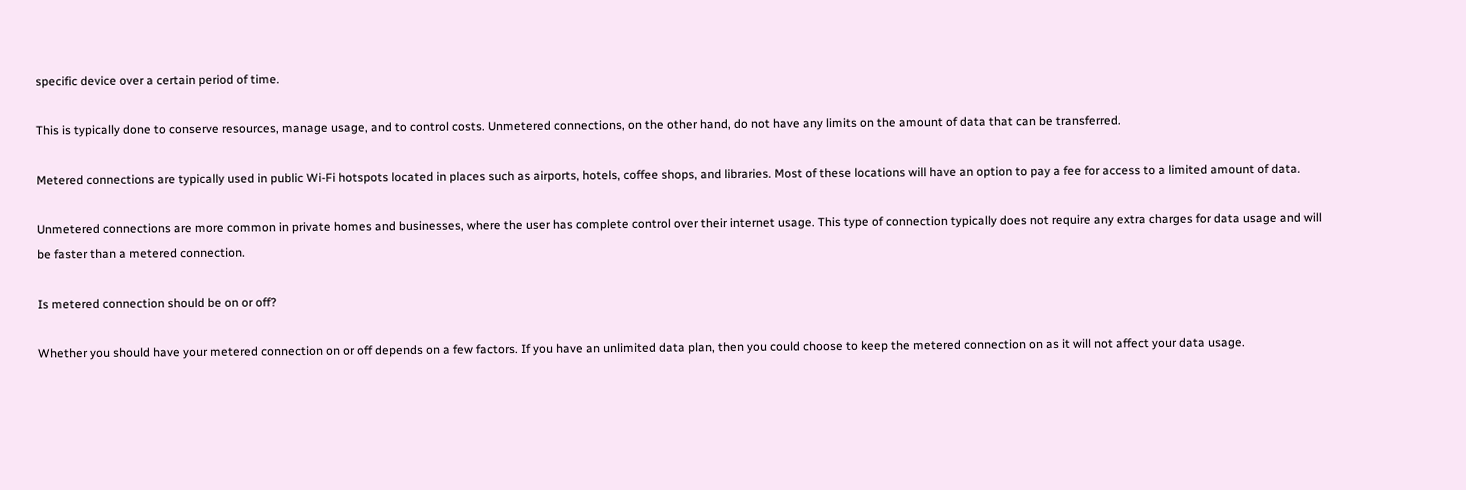specific device over a certain period of time.

This is typically done to conserve resources, manage usage, and to control costs. Unmetered connections, on the other hand, do not have any limits on the amount of data that can be transferred.

Metered connections are typically used in public Wi-Fi hotspots located in places such as airports, hotels, coffee shops, and libraries. Most of these locations will have an option to pay a fee for access to a limited amount of data.

Unmetered connections are more common in private homes and businesses, where the user has complete control over their internet usage. This type of connection typically does not require any extra charges for data usage and will be faster than a metered connection.

Is metered connection should be on or off?

Whether you should have your metered connection on or off depends on a few factors. If you have an unlimited data plan, then you could choose to keep the metered connection on as it will not affect your data usage.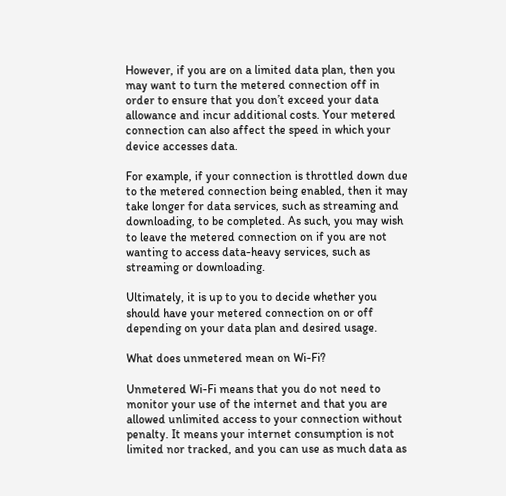However, if you are on a limited data plan, then you may want to turn the metered connection off in order to ensure that you don’t exceed your data allowance and incur additional costs. Your metered connection can also affect the speed in which your device accesses data.

For example, if your connection is throttled down due to the metered connection being enabled, then it may take longer for data services, such as streaming and downloading, to be completed. As such, you may wish to leave the metered connection on if you are not wanting to access data-heavy services, such as streaming or downloading.

Ultimately, it is up to you to decide whether you should have your metered connection on or off depending on your data plan and desired usage.

What does unmetered mean on Wi-Fi?

Unmetered Wi-Fi means that you do not need to monitor your use of the internet and that you are allowed unlimited access to your connection without penalty. It means your internet consumption is not limited nor tracked, and you can use as much data as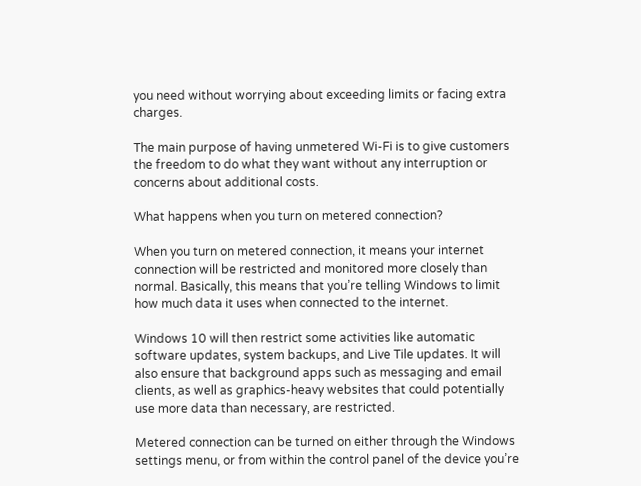you need without worrying about exceeding limits or facing extra charges.

The main purpose of having unmetered Wi-Fi is to give customers the freedom to do what they want without any interruption or concerns about additional costs.

What happens when you turn on metered connection?

When you turn on metered connection, it means your internet connection will be restricted and monitored more closely than normal. Basically, this means that you’re telling Windows to limit how much data it uses when connected to the internet.

Windows 10 will then restrict some activities like automatic software updates, system backups, and Live Tile updates. It will also ensure that background apps such as messaging and email clients, as well as graphics-heavy websites that could potentially use more data than necessary, are restricted.

Metered connection can be turned on either through the Windows settings menu, or from within the control panel of the device you’re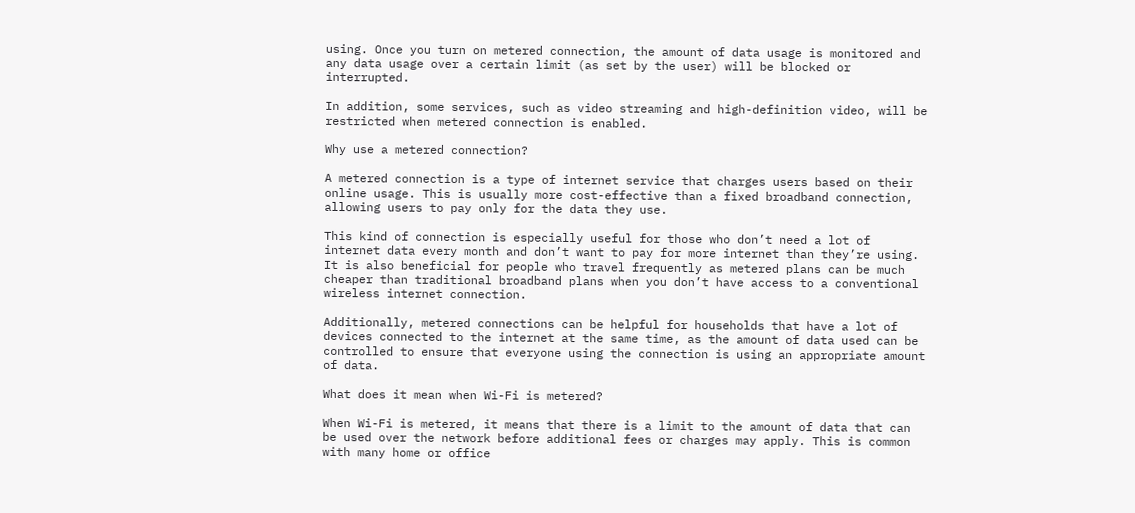using. Once you turn on metered connection, the amount of data usage is monitored and any data usage over a certain limit (as set by the user) will be blocked or interrupted.

In addition, some services, such as video streaming and high-definition video, will be restricted when metered connection is enabled.

Why use a metered connection?

A metered connection is a type of internet service that charges users based on their online usage. This is usually more cost-effective than a fixed broadband connection, allowing users to pay only for the data they use.

This kind of connection is especially useful for those who don’t need a lot of internet data every month and don’t want to pay for more internet than they’re using. It is also beneficial for people who travel frequently as metered plans can be much cheaper than traditional broadband plans when you don’t have access to a conventional wireless internet connection.

Additionally, metered connections can be helpful for households that have a lot of devices connected to the internet at the same time, as the amount of data used can be controlled to ensure that everyone using the connection is using an appropriate amount of data.

What does it mean when Wi-Fi is metered?

When Wi-Fi is metered, it means that there is a limit to the amount of data that can be used over the network before additional fees or charges may apply. This is common with many home or office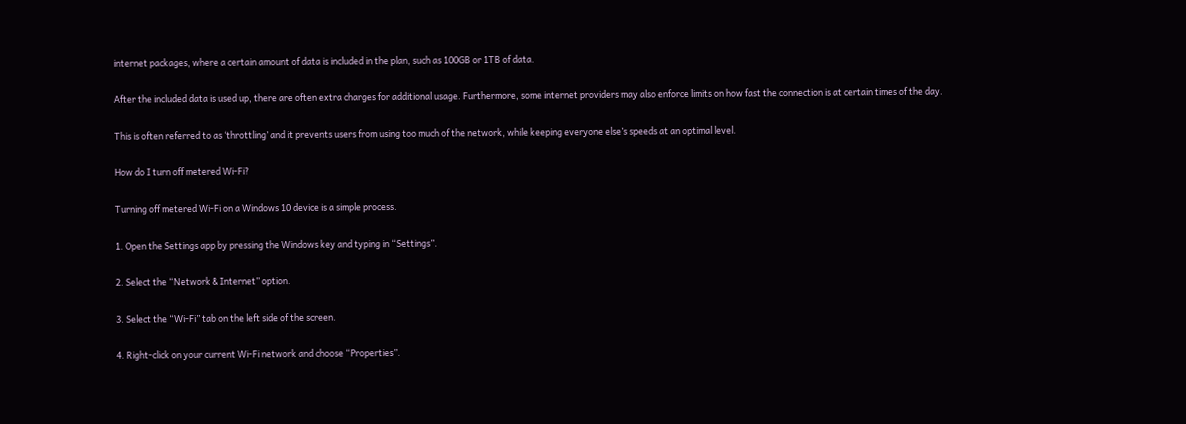internet packages, where a certain amount of data is included in the plan, such as 100GB or 1TB of data.

After the included data is used up, there are often extra charges for additional usage. Furthermore, some internet providers may also enforce limits on how fast the connection is at certain times of the day.

This is often referred to as ‘throttling’ and it prevents users from using too much of the network, while keeping everyone else’s speeds at an optimal level.

How do I turn off metered Wi-Fi?

Turning off metered Wi-Fi on a Windows 10 device is a simple process.

1. Open the Settings app by pressing the Windows key and typing in “Settings”.

2. Select the “Network & Internet” option.

3. Select the “Wi-Fi” tab on the left side of the screen.

4. Right-click on your current Wi-Fi network and choose “Properties”.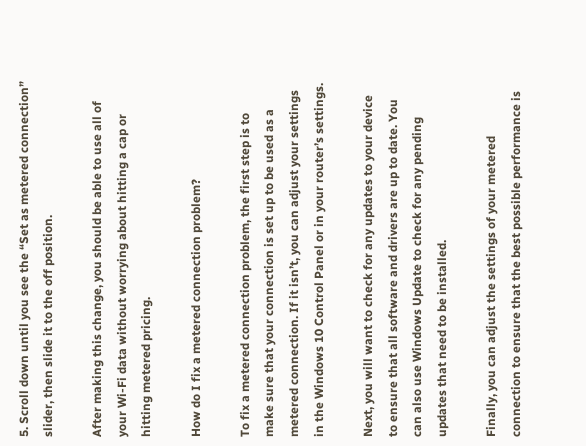5. Scroll down until you see the “Set as metered connection” slider, then slide it to the off position.

After making this change, you should be able to use all of your Wi-Fi data without worrying about hitting a cap or hitting metered pricing.

How do I fix a metered connection problem?

To fix a metered connection problem, the first step is to make sure that your connection is set up to be used as a metered connection. If it isn’t, you can adjust your settings in the Windows 10 Control Panel or in your router’s settings.

Next, you will want to check for any updates to your device to ensure that all software and drivers are up to date. You can also use Windows Update to check for any pending updates that need to be installed.

Finally, you can adjust the settings of your metered connection to ensure that the best possible performance is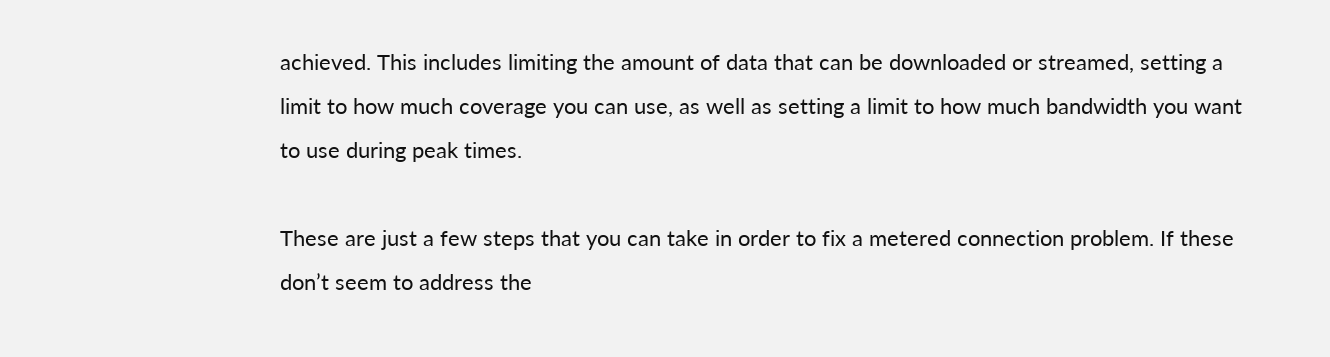achieved. This includes limiting the amount of data that can be downloaded or streamed, setting a limit to how much coverage you can use, as well as setting a limit to how much bandwidth you want to use during peak times.

These are just a few steps that you can take in order to fix a metered connection problem. If these don’t seem to address the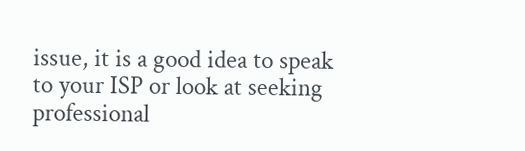issue, it is a good idea to speak to your ISP or look at seeking professional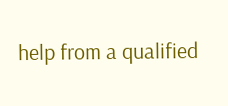help from a qualified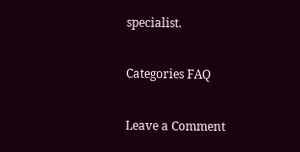specialist.

Categories FAQ

Leave a Comment